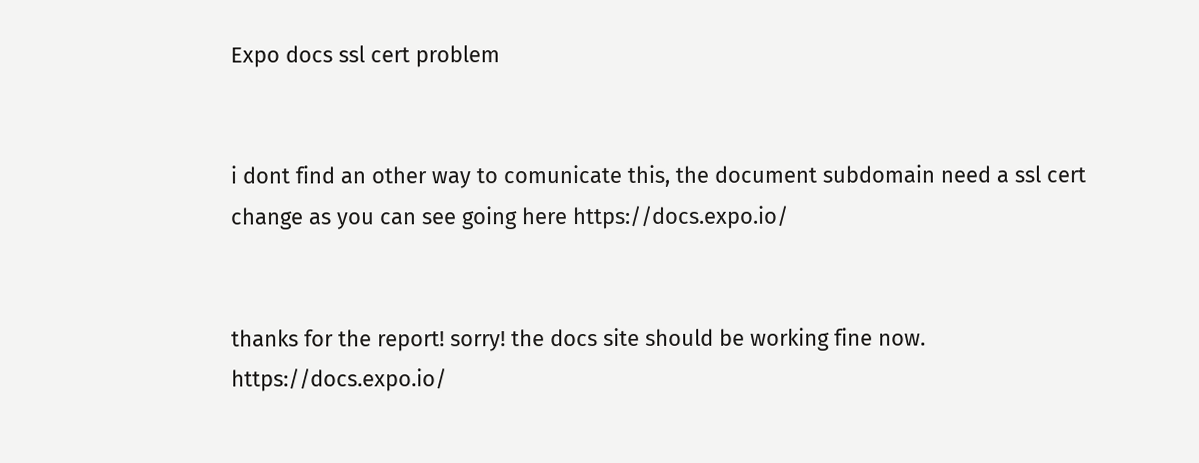Expo docs ssl cert problem


i dont find an other way to comunicate this, the document subdomain need a ssl cert change as you can see going here https://docs.expo.io/


thanks for the report! sorry! the docs site should be working fine now. https://docs.expo.io/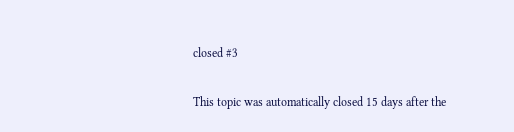closed #3

This topic was automatically closed 15 days after the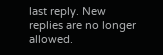last reply. New replies are no longer allowed.